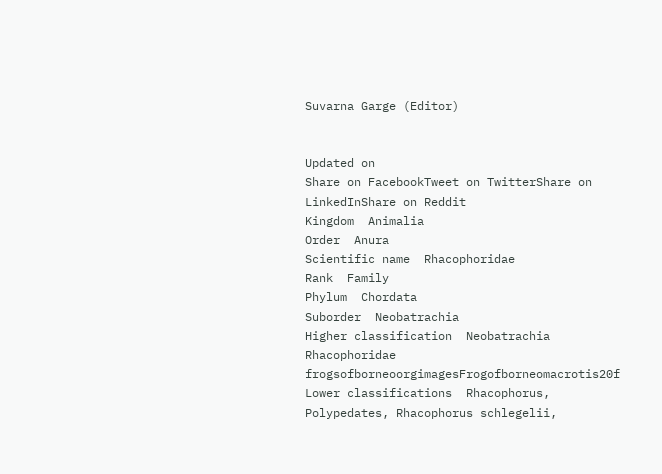Suvarna Garge (Editor)


Updated on
Share on FacebookTweet on TwitterShare on LinkedInShare on Reddit
Kingdom  Animalia
Order  Anura
Scientific name  Rhacophoridae
Rank  Family
Phylum  Chordata
Suborder  Neobatrachia
Higher classification  Neobatrachia
Rhacophoridae frogsofborneoorgimagesFrogofborneomacrotis20f
Lower classifications  Rhacophorus, Polypedates, Rhacophorus schlegelii,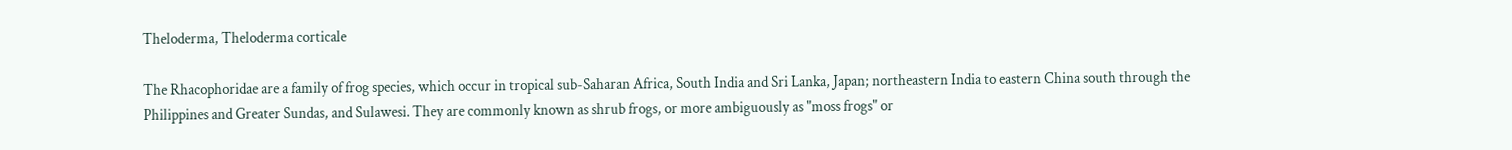Theloderma, Theloderma corticale

The Rhacophoridae are a family of frog species, which occur in tropical sub-Saharan Africa, South India and Sri Lanka, Japan; northeastern India to eastern China south through the Philippines and Greater Sundas, and Sulawesi. They are commonly known as shrub frogs, or more ambiguously as "moss frogs" or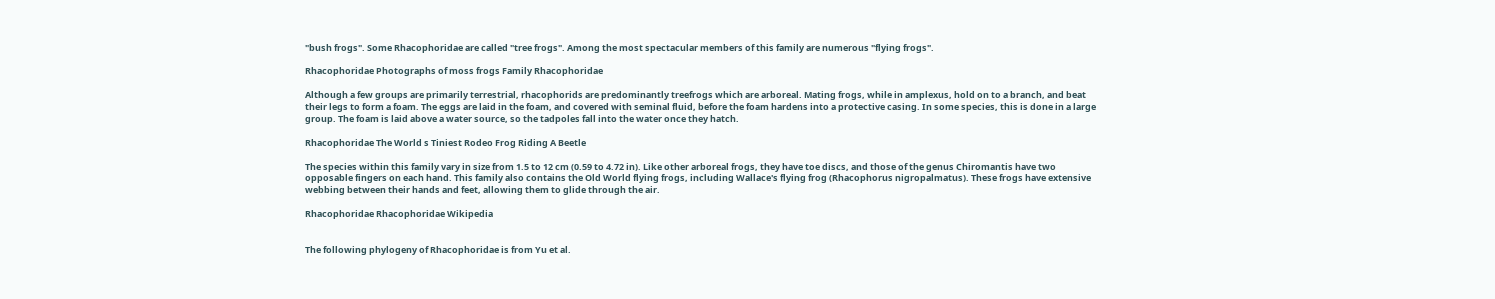"bush frogs". Some Rhacophoridae are called "tree frogs". Among the most spectacular members of this family are numerous "flying frogs".

Rhacophoridae Photographs of moss frogs Family Rhacophoridae

Although a few groups are primarily terrestrial, rhacophorids are predominantly treefrogs which are arboreal. Mating frogs, while in amplexus, hold on to a branch, and beat their legs to form a foam. The eggs are laid in the foam, and covered with seminal fluid, before the foam hardens into a protective casing. In some species, this is done in a large group. The foam is laid above a water source, so the tadpoles fall into the water once they hatch.

Rhacophoridae The World s Tiniest Rodeo Frog Riding A Beetle

The species within this family vary in size from 1.5 to 12 cm (0.59 to 4.72 in). Like other arboreal frogs, they have toe discs, and those of the genus Chiromantis have two opposable fingers on each hand. This family also contains the Old World flying frogs, including Wallace's flying frog (Rhacophorus nigropalmatus). These frogs have extensive webbing between their hands and feet, allowing them to glide through the air.

Rhacophoridae Rhacophoridae Wikipedia


The following phylogeny of Rhacophoridae is from Yu et al.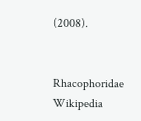(2008).


Rhacophoridae Wikipedia